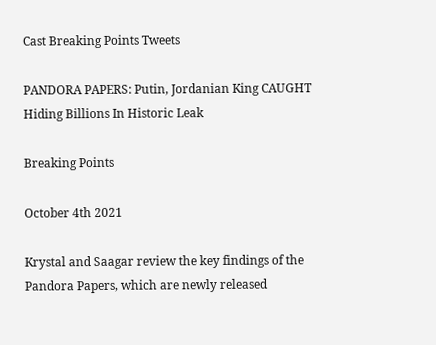Cast Breaking Points Tweets

PANDORA PAPERS: Putin, Jordanian King CAUGHT Hiding Billions In Historic Leak

Breaking Points

October 4th 2021

Krystal and Saagar review the key findings of the Pandora Papers, which are newly released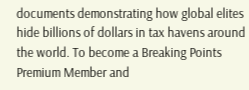documents demonstrating how global elites hide billions of dollars in tax havens around the world. To become a Breaking Points Premium Member and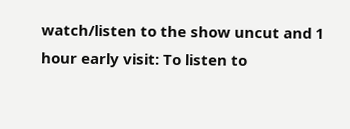watch/listen to the show uncut and 1 hour early visit: To listen to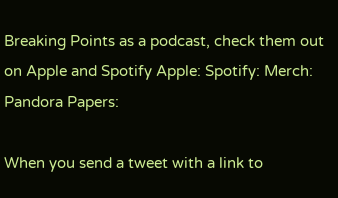Breaking Points as a podcast, check them out on Apple and Spotify Apple: Spotify: Merch: Pandora Papers:

When you send a tweet with a link to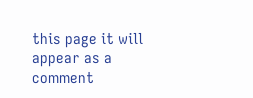this page it will appear as a comment